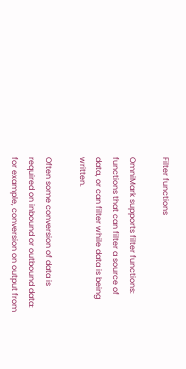Filter functions

OmniMark supports filter functions: functions that can filter a source of data, or can filter while data is being written.

Often some conversion of data is required on inbound or outbound data: for example, conversion on output from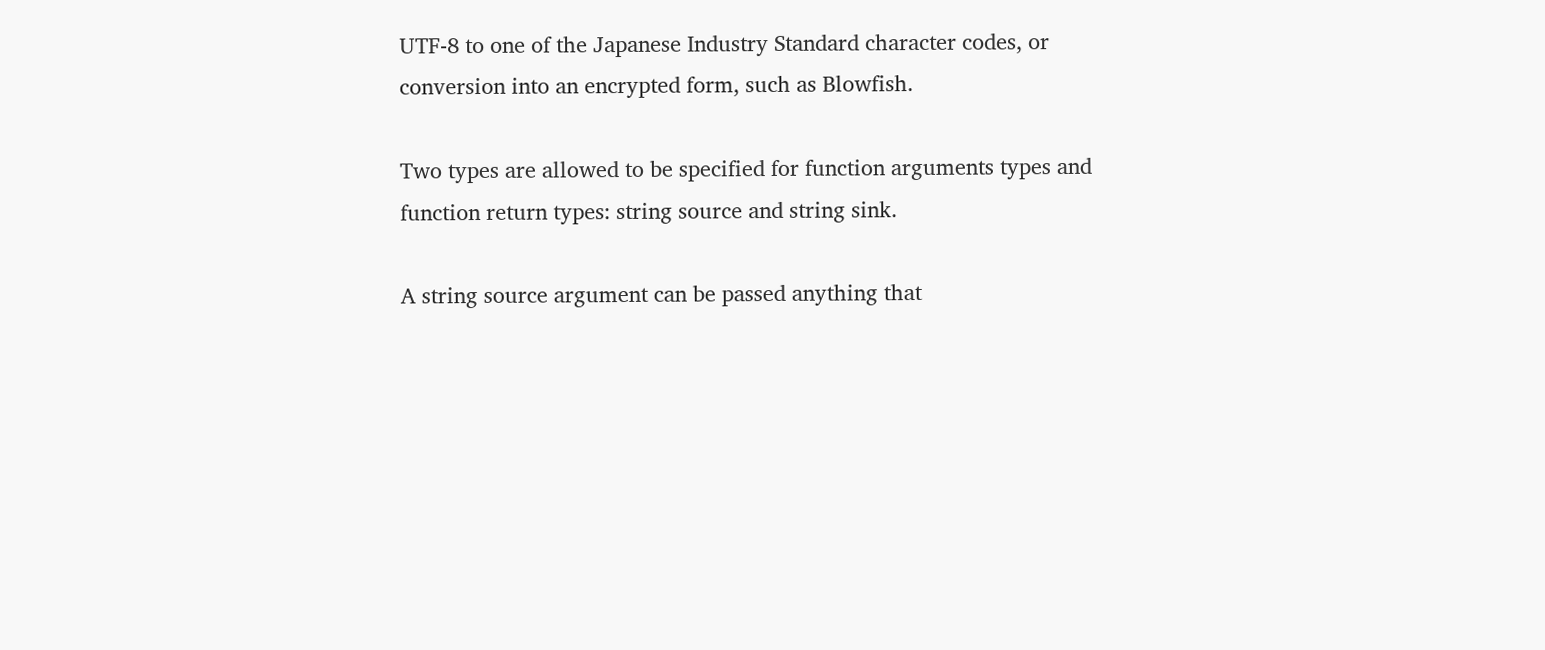UTF-8 to one of the Japanese Industry Standard character codes, or conversion into an encrypted form, such as Blowfish.

Two types are allowed to be specified for function arguments types and function return types: string source and string sink.

A string source argument can be passed anything that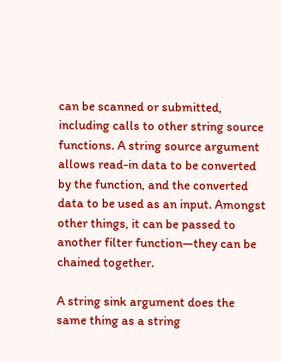can be scanned or submitted, including calls to other string source functions. A string source argument allows read-in data to be converted by the function, and the converted data to be used as an input. Amongst other things, it can be passed to another filter function—they can be chained together.

A string sink argument does the same thing as a string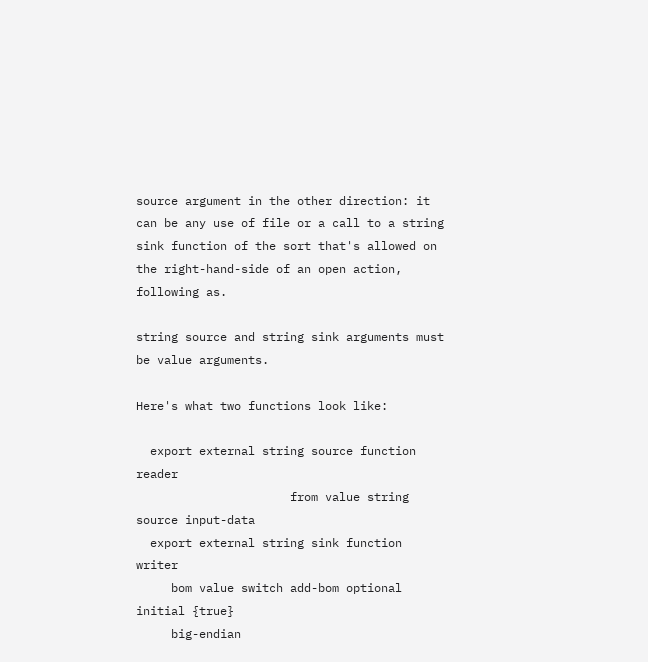source argument in the other direction: it can be any use of file or a call to a string sink function of the sort that's allowed on the right-hand-side of an open action, following as.

string source and string sink arguments must be value arguments.

Here's what two functions look like:

  export external string source function reader
                      from value string source input-data
  export external string sink function writer
     bom value switch add-bom optional initial {true}
     big-endian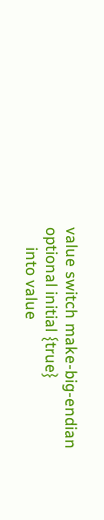value switch make-big-endian optional initial {true}
     into value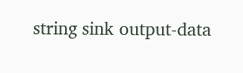string sink output-data